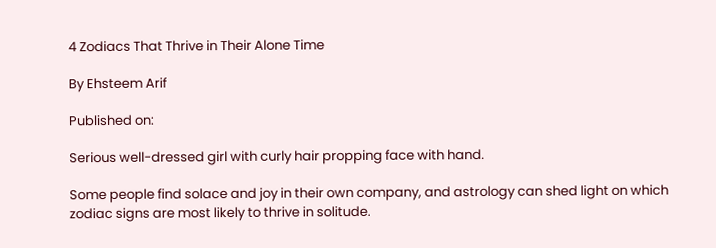4 Zodiacs That Thrive in Their Alone Time

By Ehsteem Arif

Published on:

Serious well-dressed girl with curly hair propping face with hand.

Some people find solace and joy in their own company, and astrology can shed light on which zodiac signs are most likely to thrive in solitude.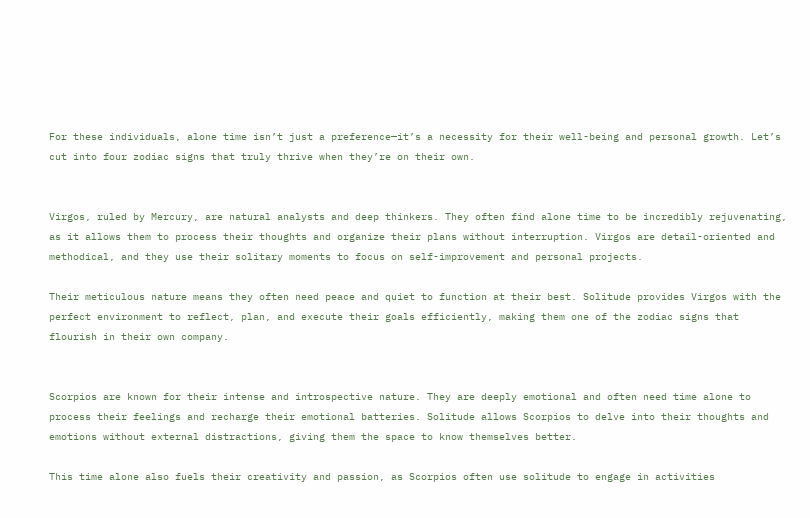For these individuals, alone time isn’t just a preference—it’s a necessity for their well-being and personal growth. Let’s cut into four zodiac signs that truly thrive when they’re on their own.


Virgos, ruled by Mercury, are natural analysts and deep thinkers. They often find alone time to be incredibly rejuvenating, as it allows them to process their thoughts and organize their plans without interruption. Virgos are detail-oriented and methodical, and they use their solitary moments to focus on self-improvement and personal projects.

Their meticulous nature means they often need peace and quiet to function at their best. Solitude provides Virgos with the perfect environment to reflect, plan, and execute their goals efficiently, making them one of the zodiac signs that flourish in their own company.


Scorpios are known for their intense and introspective nature. They are deeply emotional and often need time alone to process their feelings and recharge their emotional batteries. Solitude allows Scorpios to delve into their thoughts and emotions without external distractions, giving them the space to know themselves better.

This time alone also fuels their creativity and passion, as Scorpios often use solitude to engage in activities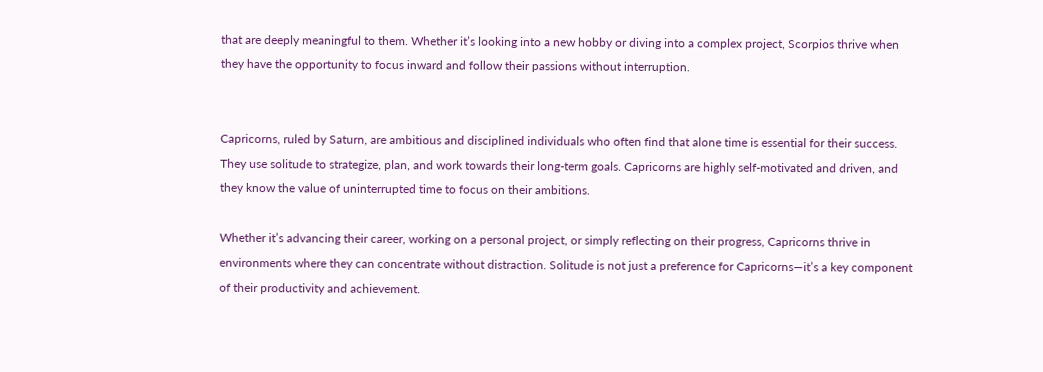that are deeply meaningful to them. Whether it’s looking into a new hobby or diving into a complex project, Scorpios thrive when they have the opportunity to focus inward and follow their passions without interruption.


Capricorns, ruled by Saturn, are ambitious and disciplined individuals who often find that alone time is essential for their success. They use solitude to strategize, plan, and work towards their long-term goals. Capricorns are highly self-motivated and driven, and they know the value of uninterrupted time to focus on their ambitions.

Whether it’s advancing their career, working on a personal project, or simply reflecting on their progress, Capricorns thrive in environments where they can concentrate without distraction. Solitude is not just a preference for Capricorns—it’s a key component of their productivity and achievement.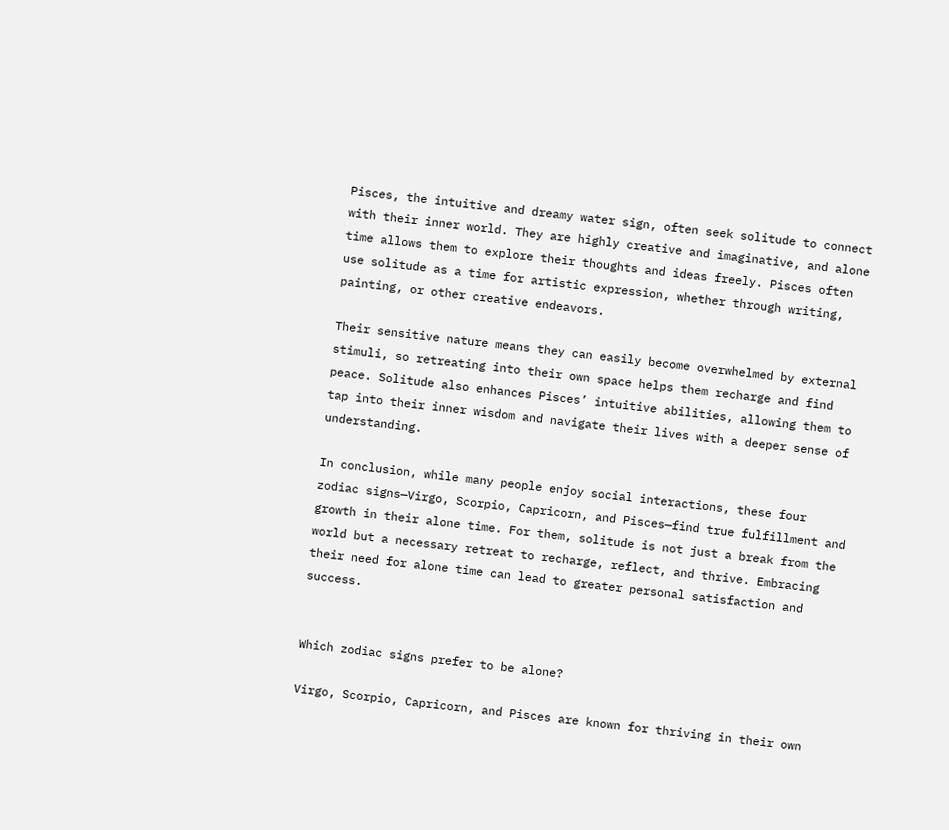Pisces, the intuitive and dreamy water sign, often seek solitude to connect with their inner world. They are highly creative and imaginative, and alone time allows them to explore their thoughts and ideas freely. Pisces often use solitude as a time for artistic expression, whether through writing, painting, or other creative endeavors.

Their sensitive nature means they can easily become overwhelmed by external stimuli, so retreating into their own space helps them recharge and find peace. Solitude also enhances Pisces’ intuitive abilities, allowing them to tap into their inner wisdom and navigate their lives with a deeper sense of understanding.

In conclusion, while many people enjoy social interactions, these four zodiac signs—Virgo, Scorpio, Capricorn, and Pisces—find true fulfillment and growth in their alone time. For them, solitude is not just a break from the world but a necessary retreat to recharge, reflect, and thrive. Embracing their need for alone time can lead to greater personal satisfaction and success.


Which zodiac signs prefer to be alone?

Virgo, Scorpio, Capricorn, and Pisces are known for thriving in their own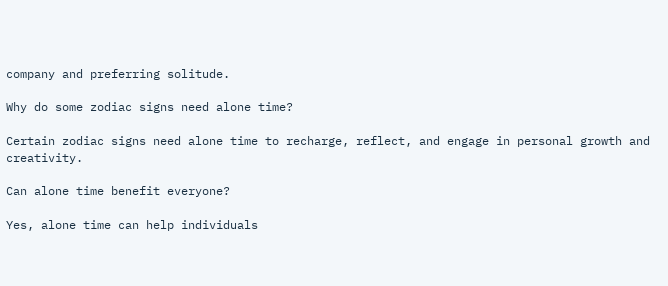company and preferring solitude.

Why do some zodiac signs need alone time?

Certain zodiac signs need alone time to recharge, reflect, and engage in personal growth and creativity.

Can alone time benefit everyone?

Yes, alone time can help individuals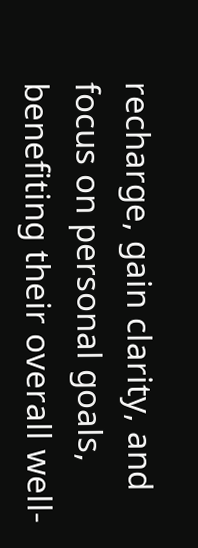recharge, gain clarity, and focus on personal goals, benefiting their overall well-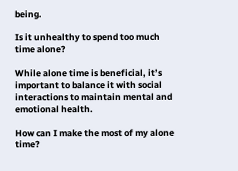being.

Is it unhealthy to spend too much time alone?

While alone time is beneficial, it’s important to balance it with social interactions to maintain mental and emotional health.

How can I make the most of my alone time?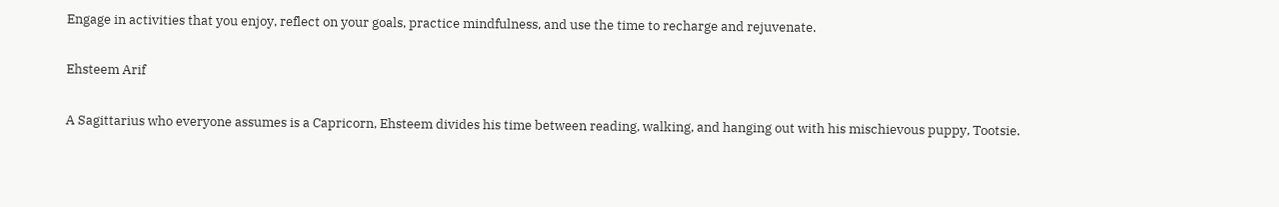Engage in activities that you enjoy, reflect on your goals, practice mindfulness, and use the time to recharge and rejuvenate.

Ehsteem Arif

A Sagittarius who everyone assumes is a Capricorn, Ehsteem divides his time between reading, walking, and hanging out with his mischievous puppy, Tootsie.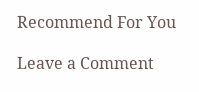Recommend For You

Leave a Comment